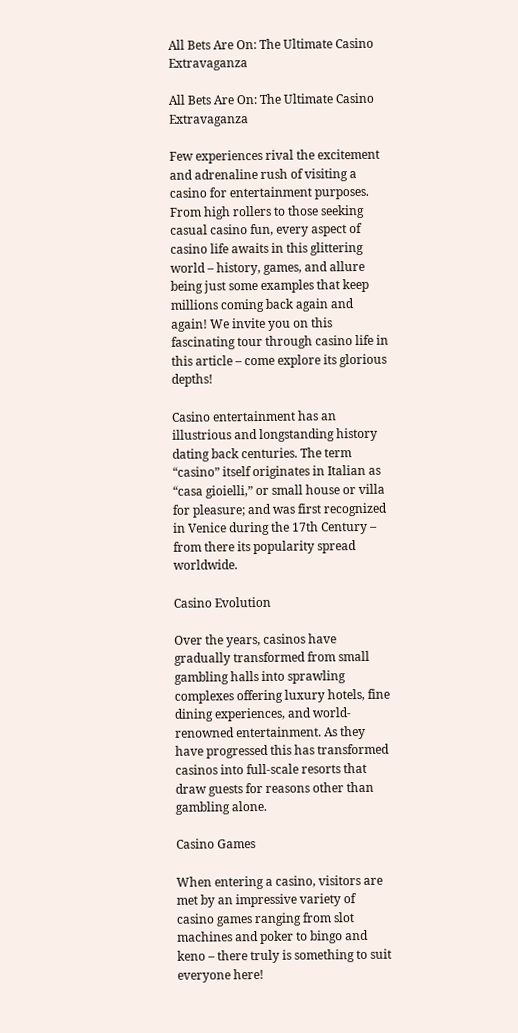All Bets Are On: The Ultimate Casino Extravaganza

All Bets Are On: The Ultimate Casino Extravaganza

Few experiences rival the excitement and adrenaline rush of visiting a casino for entertainment purposes. From high rollers to those seeking casual casino fun, every aspect of casino life awaits in this glittering world – history, games, and allure being just some examples that keep millions coming back again and again! We invite you on this fascinating tour through casino life in this article – come explore its glorious depths!

Casino entertainment has an illustrious and longstanding history dating back centuries. The term “casino” itself originates in Italian as “casa gioielli,” or small house or villa for pleasure; and was first recognized in Venice during the 17th Century – from there its popularity spread worldwide.

Casino Evolution

Over the years, casinos have gradually transformed from small gambling halls into sprawling complexes offering luxury hotels, fine dining experiences, and world-renowned entertainment. As they have progressed this has transformed casinos into full-scale resorts that draw guests for reasons other than gambling alone.

Casino Games

When entering a casino, visitors are met by an impressive variety of casino games ranging from slot machines and poker to bingo and keno – there truly is something to suit everyone here!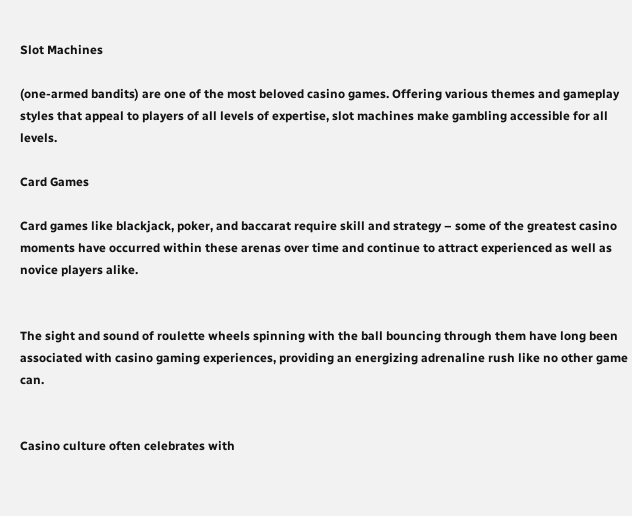Slot Machines

(one-armed bandits) are one of the most beloved casino games. Offering various themes and gameplay styles that appeal to players of all levels of expertise, slot machines make gambling accessible for all levels.

Card Games

Card games like blackjack, poker, and baccarat require skill and strategy – some of the greatest casino moments have occurred within these arenas over time and continue to attract experienced as well as novice players alike.


The sight and sound of roulette wheels spinning with the ball bouncing through them have long been associated with casino gaming experiences, providing an energizing adrenaline rush like no other game can.


Casino culture often celebrates with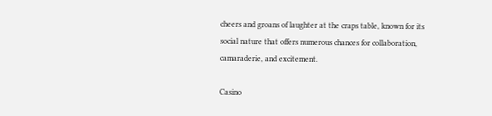cheers and groans of laughter at the craps table, known for its social nature that offers numerous chances for collaboration, camaraderie, and excitement.

Casino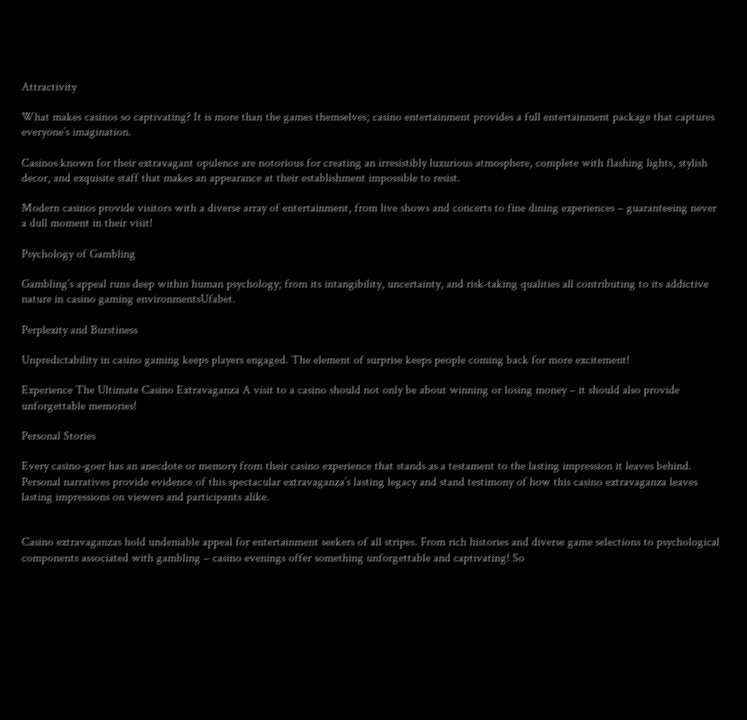Attractivity

What makes casinos so captivating? It is more than the games themselves; casino entertainment provides a full entertainment package that captures everyone’s imagination.

Casinos known for their extravagant opulence are notorious for creating an irresistibly luxurious atmosphere, complete with flashing lights, stylish decor, and exquisite staff that makes an appearance at their establishment impossible to resist.

Modern casinos provide visitors with a diverse array of entertainment, from live shows and concerts to fine dining experiences – guaranteeing never a dull moment in their visit!

Psychology of Gambling

Gambling’s appeal runs deep within human psychology; from its intangibility, uncertainty, and risk-taking qualities all contributing to its addictive nature in casino gaming environmentsUfabet.

Perplexity and Burstiness

Unpredictability in casino gaming keeps players engaged. The element of surprise keeps people coming back for more excitement!

Experience The Ultimate Casino Extravaganza A visit to a casino should not only be about winning or losing money – it should also provide unforgettable memories!

Personal Stories

Every casino-goer has an anecdote or memory from their casino experience that stands as a testament to the lasting impression it leaves behind. Personal narratives provide evidence of this spectacular extravaganza’s lasting legacy and stand testimony of how this casino extravaganza leaves lasting impressions on viewers and participants alike.


Casino extravaganzas hold undeniable appeal for entertainment seekers of all stripes. From rich histories and diverse game selections to psychological components associated with gambling – casino evenings offer something unforgettable and captivating! So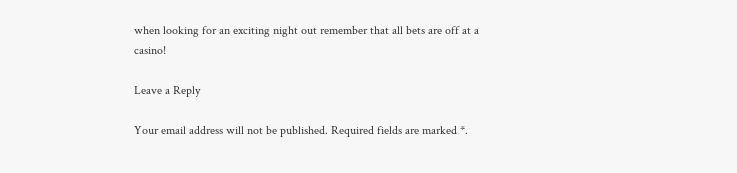when looking for an exciting night out remember that all bets are off at a casino!

Leave a Reply

Your email address will not be published. Required fields are marked *.